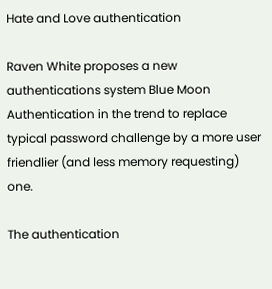Hate and Love authentication

Raven White proposes a new authentications system Blue Moon Authentication in the trend to replace typical password challenge by a more user friendlier (and less memory requesting) one.

The authentication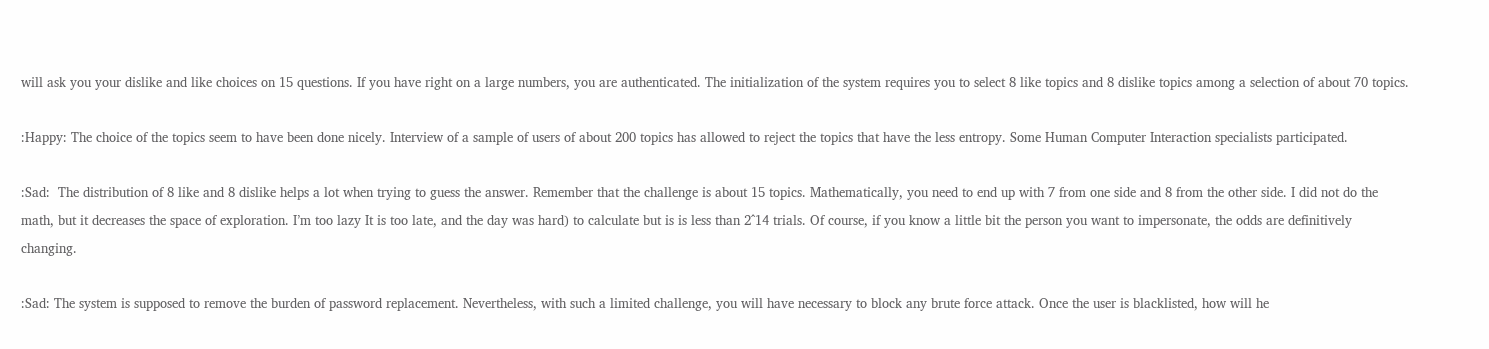will ask you your dislike and like choices on 15 questions. If you have right on a large numbers, you are authenticated. The initialization of the system requires you to select 8 like topics and 8 dislike topics among a selection of about 70 topics.

:Happy: The choice of the topics seem to have been done nicely. Interview of a sample of users of about 200 topics has allowed to reject the topics that have the less entropy. Some Human Computer Interaction specialists participated.

:Sad:  The distribution of 8 like and 8 dislike helps a lot when trying to guess the answer. Remember that the challenge is about 15 topics. Mathematically, you need to end up with 7 from one side and 8 from the other side. I did not do the math, but it decreases the space of exploration. I’m too lazy It is too late, and the day was hard) to calculate but is is less than 2^14 trials. Of course, if you know a little bit the person you want to impersonate, the odds are definitively changing.

:Sad: The system is supposed to remove the burden of password replacement. Nevertheless, with such a limited challenge, you will have necessary to block any brute force attack. Once the user is blacklisted, how will he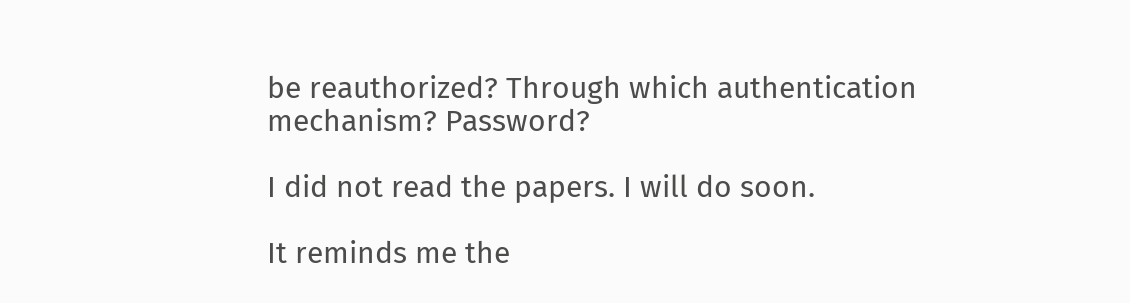be reauthorized? Through which authentication mechanism? Password?

I did not read the papers. I will do soon.

It reminds me the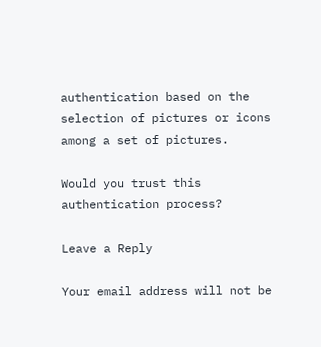authentication based on the selection of pictures or icons among a set of pictures.

Would you trust this authentication process?

Leave a Reply

Your email address will not be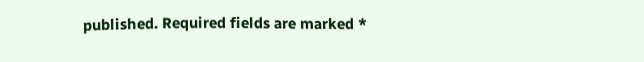published. Required fields are marked *